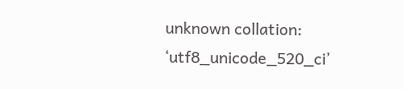unknown collation: ‘utf8_unicode_520_ci’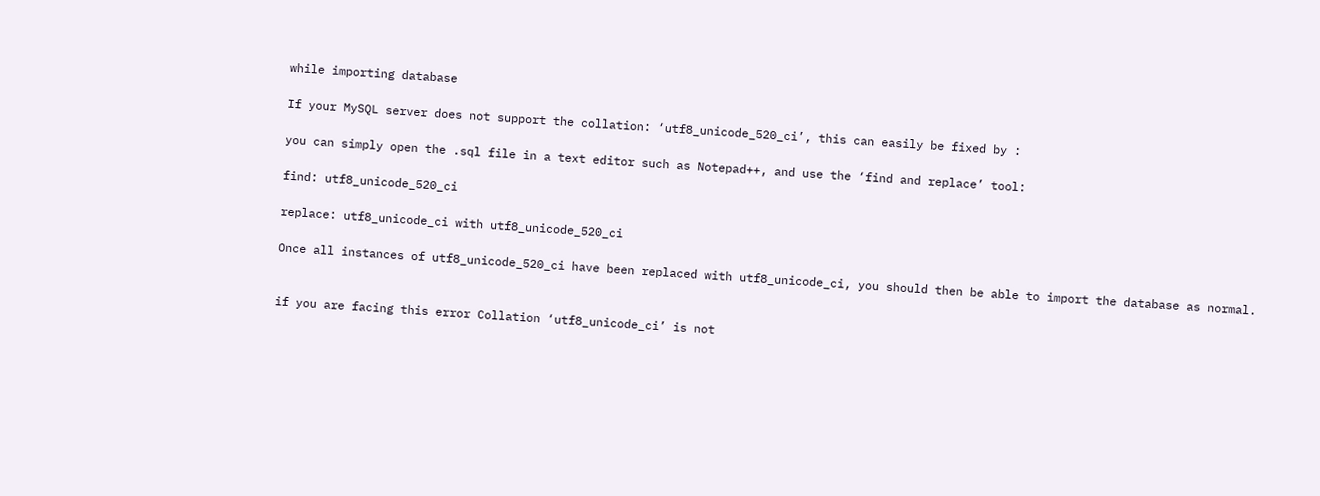while importing database

If your MySQL server does not support the collation: ‘utf8_unicode_520_ci’, this can easily be fixed by :

you can simply open the .sql file in a text editor such as Notepad++, and use the ‘find and replace’ tool:

find: utf8_unicode_520_ci

replace: utf8_unicode_ci with utf8_unicode_520_ci

Once all instances of utf8_unicode_520_ci have been replaced with utf8_unicode_ci, you should then be able to import the database as normal.


if you are facing this error Collation ‘utf8_unicode_ci’ is not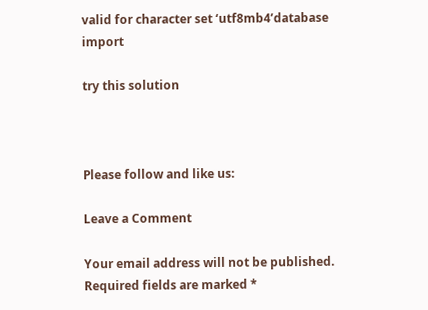valid for character set ‘utf8mb4’database import

try this solution



Please follow and like us:

Leave a Comment

Your email address will not be published. Required fields are marked *